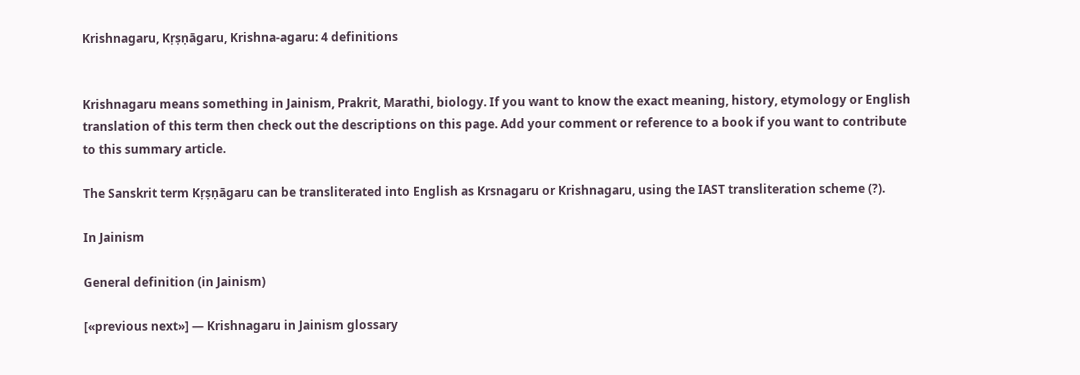Krishnagaru, Kṛṣṇāgaru, Krishna-agaru: 4 definitions


Krishnagaru means something in Jainism, Prakrit, Marathi, biology. If you want to know the exact meaning, history, etymology or English translation of this term then check out the descriptions on this page. Add your comment or reference to a book if you want to contribute to this summary article.

The Sanskrit term Kṛṣṇāgaru can be transliterated into English as Krsnagaru or Krishnagaru, using the IAST transliteration scheme (?).

In Jainism

General definition (in Jainism)

[«previous next»] — Krishnagaru in Jainism glossary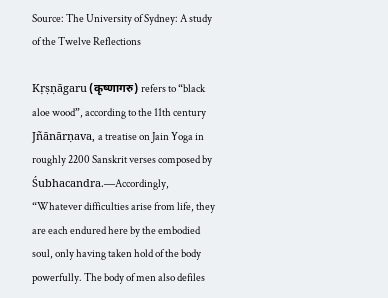Source: The University of Sydney: A study of the Twelve Reflections

Kṛṣṇāgaru (कृष्णागरु) refers to “black aloe wood”, according to the 11th century Jñānārṇava, a treatise on Jain Yoga in roughly 2200 Sanskrit verses composed by Śubhacandra.—Accordingly, “Whatever difficulties arise from life, they are each endured here by the embodied soul, only having taken hold of the body powerfully. The body of men also defiles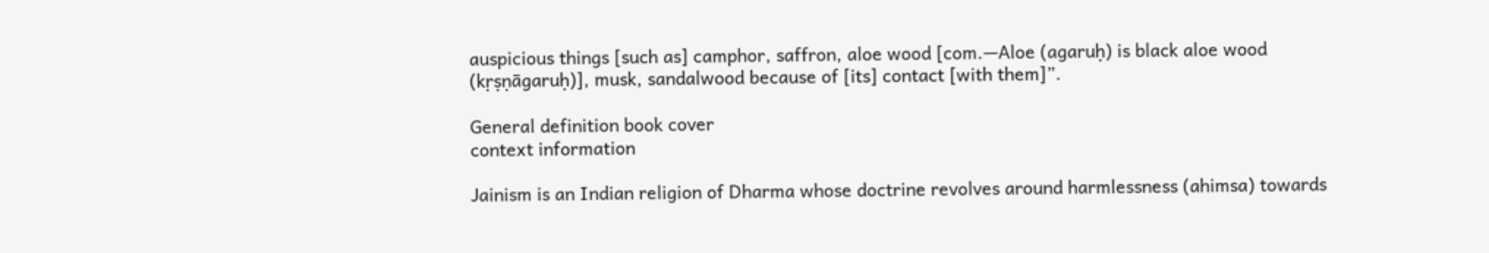auspicious things [such as] camphor, saffron, aloe wood [com.—Aloe (agaruḥ) is black aloe wood (kṛṣṇāgaruḥ)], musk, sandalwood because of [its] contact [with them]”.

General definition book cover
context information

Jainism is an Indian religion of Dharma whose doctrine revolves around harmlessness (ahimsa) towards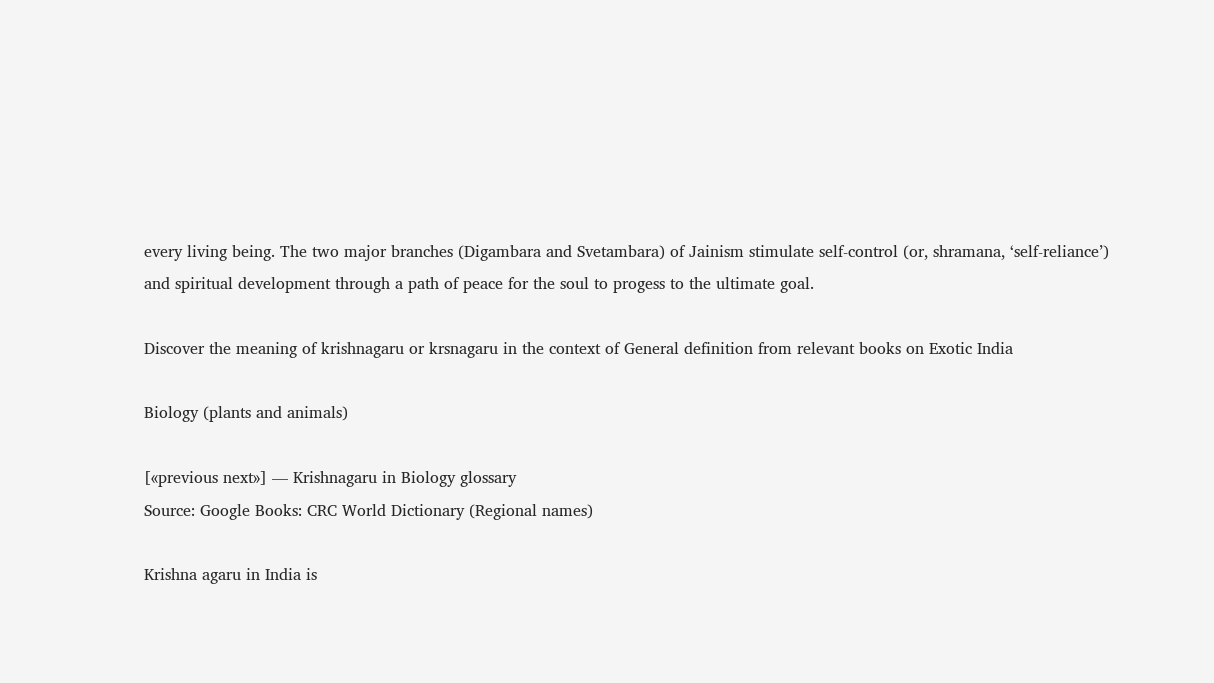every living being. The two major branches (Digambara and Svetambara) of Jainism stimulate self-control (or, shramana, ‘self-reliance’) and spiritual development through a path of peace for the soul to progess to the ultimate goal.

Discover the meaning of krishnagaru or krsnagaru in the context of General definition from relevant books on Exotic India

Biology (plants and animals)

[«previous next»] — Krishnagaru in Biology glossary
Source: Google Books: CRC World Dictionary (Regional names)

Krishna agaru in India is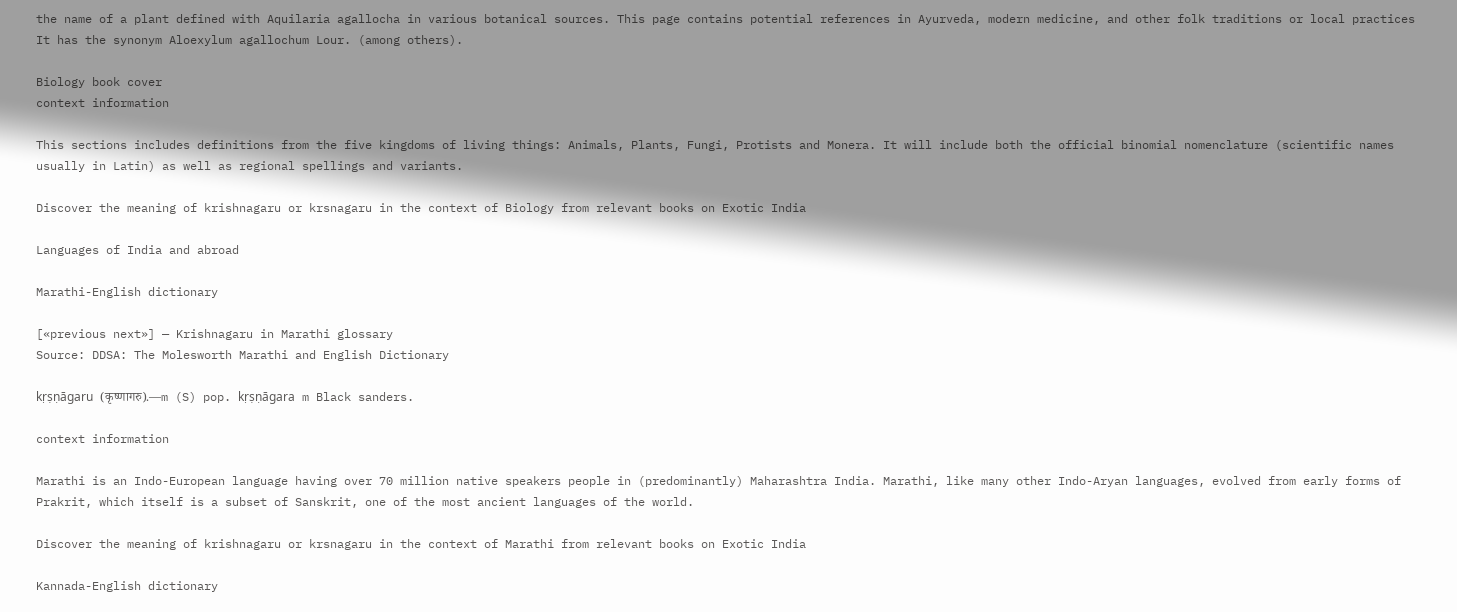the name of a plant defined with Aquilaria agallocha in various botanical sources. This page contains potential references in Ayurveda, modern medicine, and other folk traditions or local practices It has the synonym Aloexylum agallochum Lour. (among others).

Biology book cover
context information

This sections includes definitions from the five kingdoms of living things: Animals, Plants, Fungi, Protists and Monera. It will include both the official binomial nomenclature (scientific names usually in Latin) as well as regional spellings and variants.

Discover the meaning of krishnagaru or krsnagaru in the context of Biology from relevant books on Exotic India

Languages of India and abroad

Marathi-English dictionary

[«previous next»] — Krishnagaru in Marathi glossary
Source: DDSA: The Molesworth Marathi and English Dictionary

kṛṣṇāgaru (कृष्णागरु).—m (S) pop. kṛṣṇāgara m Black sanders.

context information

Marathi is an Indo-European language having over 70 million native speakers people in (predominantly) Maharashtra India. Marathi, like many other Indo-Aryan languages, evolved from early forms of Prakrit, which itself is a subset of Sanskrit, one of the most ancient languages of the world.

Discover the meaning of krishnagaru or krsnagaru in the context of Marathi from relevant books on Exotic India

Kannada-English dictionary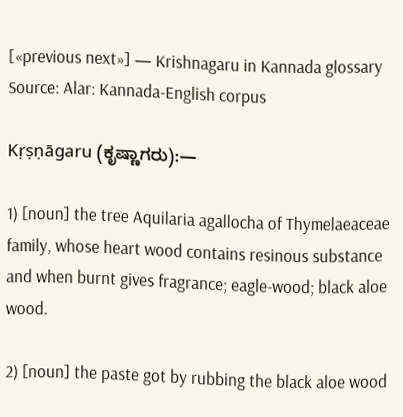[«previous next»] — Krishnagaru in Kannada glossary
Source: Alar: Kannada-English corpus

Kṛṣṇāgaru (ಕೃಷ್ಣಾಗರು):—

1) [noun] the tree Aquilaria agallocha of Thymelaeaceae family, whose heart wood contains resinous substance and when burnt gives fragrance; eagle-wood; black aloe wood.

2) [noun] the paste got by rubbing the black aloe wood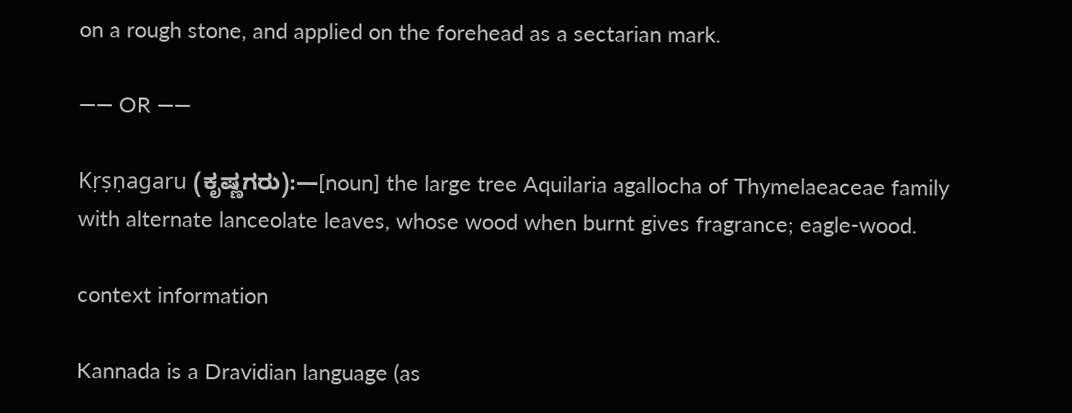on a rough stone, and applied on the forehead as a sectarian mark.

—— OR ——

Kṛṣṇagaru (ಕೃಷ್ಣಗರು):—[noun] the large tree Aquilaria agallocha of Thymelaeaceae family with alternate lanceolate leaves, whose wood when burnt gives fragrance; eagle-wood.

context information

Kannada is a Dravidian language (as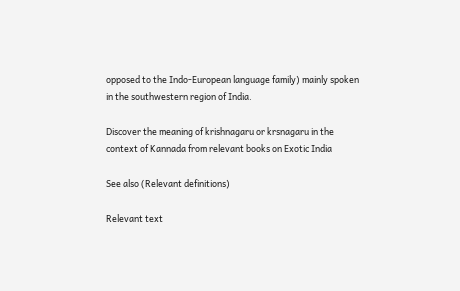opposed to the Indo-European language family) mainly spoken in the southwestern region of India.

Discover the meaning of krishnagaru or krsnagaru in the context of Kannada from relevant books on Exotic India

See also (Relevant definitions)

Relevant text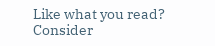Like what you read? Consider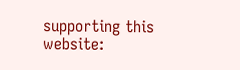supporting this website: